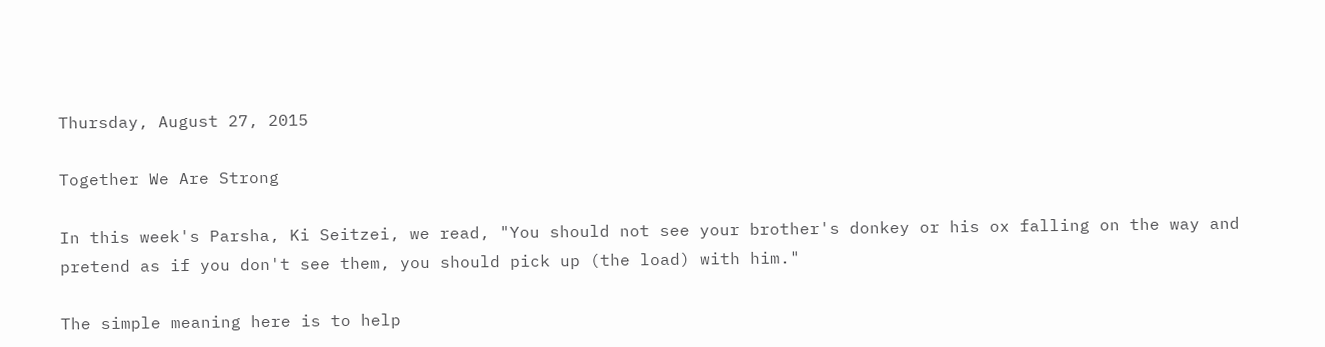Thursday, August 27, 2015

Together We Are Strong

In this week's Parsha, Ki Seitzei, we read, "You should not see your brother's donkey or his ox falling on the way and pretend as if you don't see them, you should pick up (the load) with him."

The simple meaning here is to help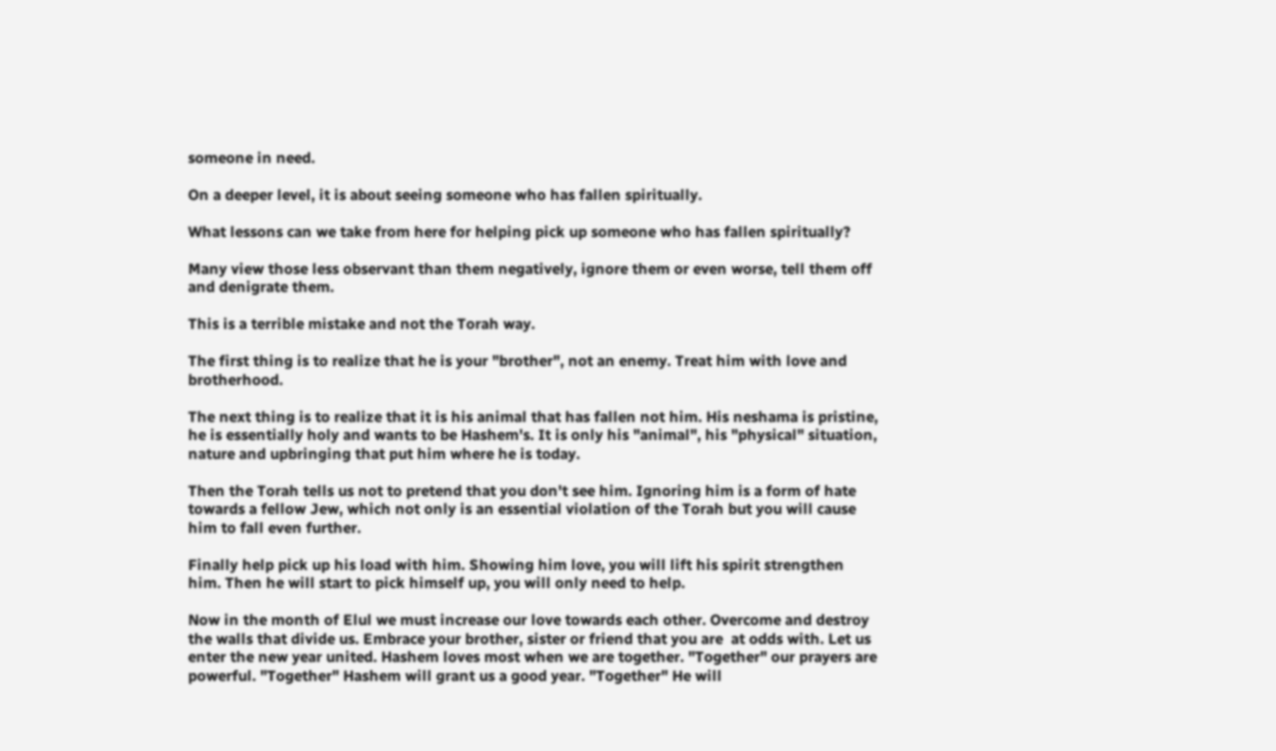someone in need.

On a deeper level, it is about seeing someone who has fallen spiritually.

What lessons can we take from here for helping pick up someone who has fallen spiritually?

Many view those less observant than them negatively, ignore them or even worse, tell them off and denigrate them.

This is a terrible mistake and not the Torah way.

The first thing is to realize that he is your "brother", not an enemy. Treat him with love and brotherhood.

The next thing is to realize that it is his animal that has fallen not him. His neshama is pristine, he is essentially holy and wants to be Hashem's. It is only his "animal", his "physical" situation, nature and upbringing that put him where he is today.

Then the Torah tells us not to pretend that you don't see him. Ignoring him is a form of hate towards a fellow Jew, which not only is an essential violation of the Torah but you will cause him to fall even further.

Finally help pick up his load with him. Showing him love, you will lift his spirit strengthen him. Then he will start to pick himself up, you will only need to help.

Now in the month of Elul we must increase our love towards each other. Overcome and destroy the walls that divide us. Embrace your brother, sister or friend that you are  at odds with. Let us enter the new year united. Hashem loves most when we are together. "Together" our prayers are powerful. "Together" Hashem will grant us a good year. "Together" He will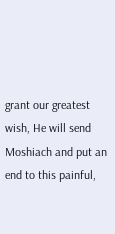grant our greatest wish, He will send Moshiach and put an end to this painful,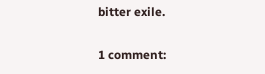bitter exile.

1 comment: